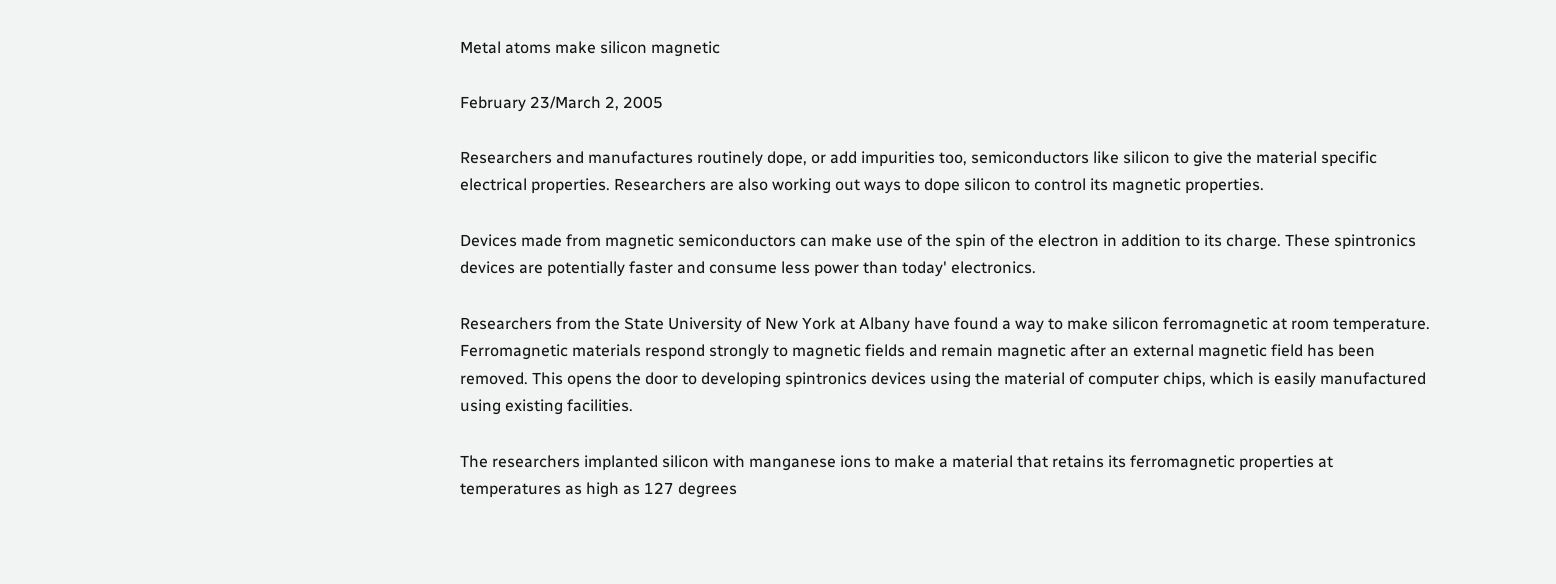Metal atoms make silicon magnetic

February 23/March 2, 2005

Researchers and manufactures routinely dope, or add impurities too, semiconductors like silicon to give the material specific electrical properties. Researchers are also working out ways to dope silicon to control its magnetic properties.

Devices made from magnetic semiconductors can make use of the spin of the electron in addition to its charge. These spintronics devices are potentially faster and consume less power than today' electronics.

Researchers from the State University of New York at Albany have found a way to make silicon ferromagnetic at room temperature. Ferromagnetic materials respond strongly to magnetic fields and remain magnetic after an external magnetic field has been removed. This opens the door to developing spintronics devices using the material of computer chips, which is easily manufactured using existing facilities.

The researchers implanted silicon with manganese ions to make a material that retains its ferromagnetic properties at temperatures as high as 127 degrees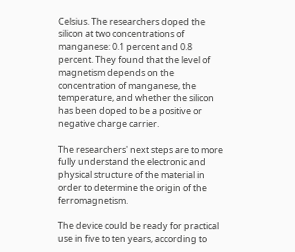Celsius. The researchers doped the silicon at two concentrations of manganese: 0.1 percent and 0.8 percent. They found that the level of magnetism depends on the concentration of manganese, the temperature, and whether the silicon has been doped to be a positive or negative charge carrier.

The researchers' next steps are to more fully understand the electronic and physical structure of the material in order to determine the origin of the ferromagnetism.

The device could be ready for practical use in five to ten years, according to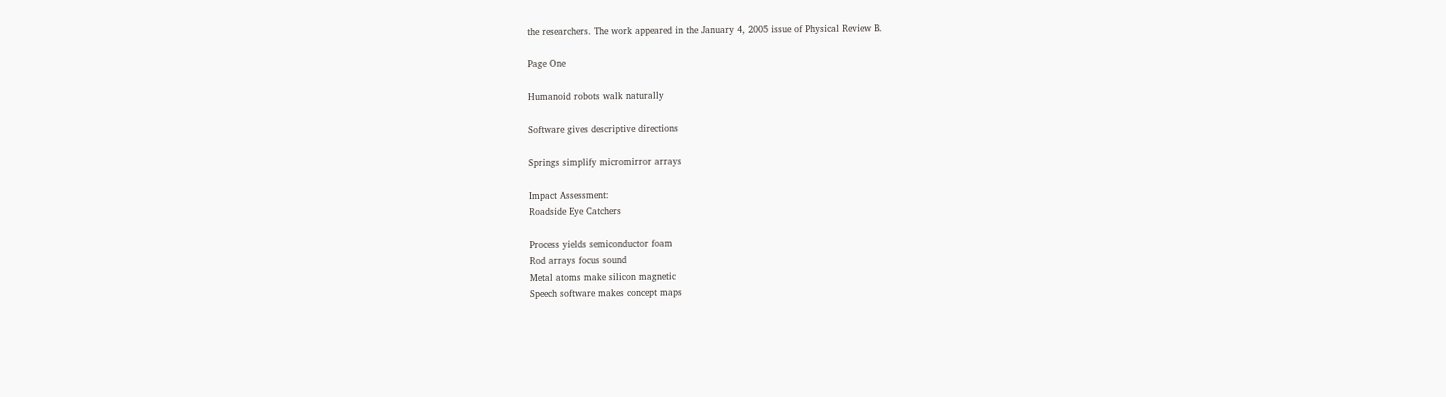the researchers. The work appeared in the January 4, 2005 issue of Physical Review B.

Page One

Humanoid robots walk naturally

Software gives descriptive directions

Springs simplify micromirror arrays

Impact Assessment:
Roadside Eye Catchers

Process yields semiconductor foam
Rod arrays focus sound
Metal atoms make silicon magnetic
Speech software makes concept maps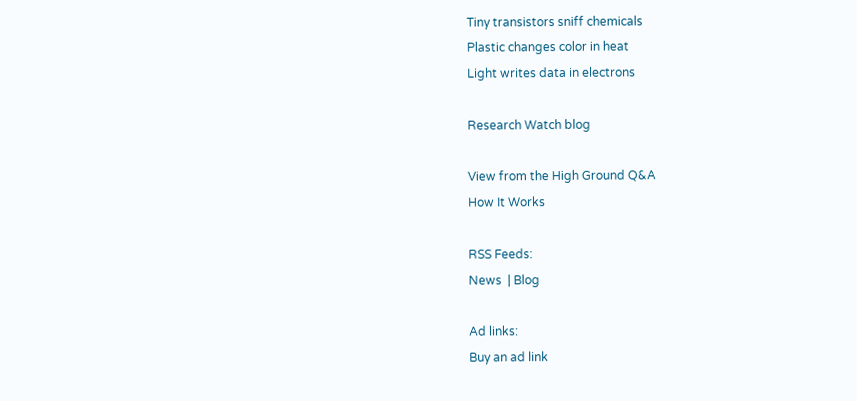Tiny transistors sniff chemicals
Plastic changes color in heat
Light writes data in electrons

Research Watch blog

View from the High Ground Q&A
How It Works

RSS Feeds:
News  | Blog

Ad links:
Buy an ad link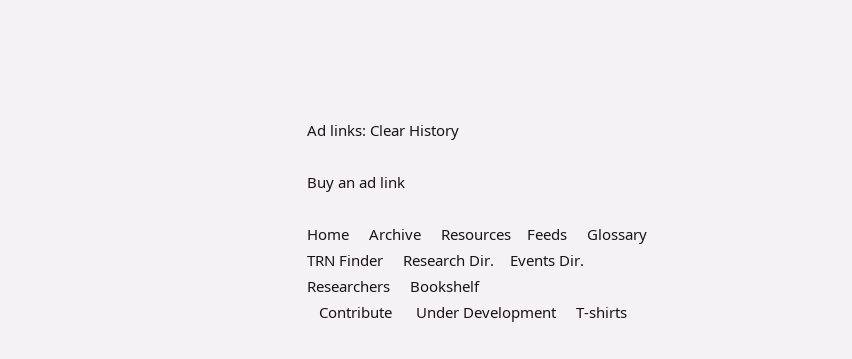Ad links: Clear History

Buy an ad link

Home     Archive     Resources    Feeds     Glossary
TRN Finder     Research Dir.    Events Dir.      Researchers     Bookshelf
   Contribute      Under Development     T-shirts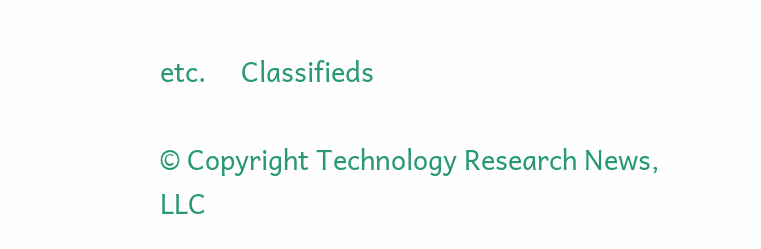etc.     Classifieds

© Copyright Technology Research News, LLC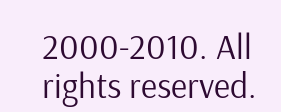2000-2010. All rights reserved.